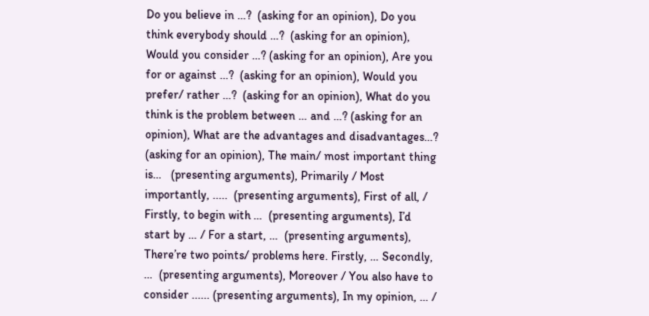Do you believe in …?  (asking for an opinion), Do you think everybody should …?  (asking for an opinion), Would you consider …? (asking for an opinion), Are you for or against …?  (asking for an opinion), Would you prefer/ rather …?  (asking for an opinion), What do you think is the problem between … and …? (asking for an opinion), What are the advantages and disadvantages…? (asking for an opinion), The main/ most important thing is…   (presenting arguments), Primarily / Most importantly, .....  (presenting arguments), First of all, / Firstly, to begin with …  (presenting arguments), I’d start by … / For a start, …  (presenting arguments), There’re two points/ problems here. Firstly, … Secondly, …  (presenting arguments), Moreover / You also have to consider ...... (presenting arguments), In my opinion, … /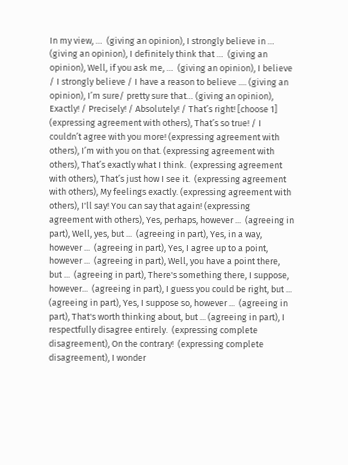In my view, …  (giving an opinion), I strongly believe in …  (giving an opinion), I definitely think that …  (giving an opinion), Well, if you ask me, …  (giving an opinion), I believe / I strongly believe / I have a reason to believe .... (giving an opinion), I’m sure/ pretty sure that… (giving an opinion), Exactly! / Precisely! / Absolutely! / That’s right! [choose 1] (expressing agreement with others), That’s so true! / I couldn’t agree with you more! (expressing agreement with others), I’m with you on that. (expressing agreement with others), That’s exactly what I think.  (expressing agreement with others), That’s just how I see it.  (expressing agreement with others), My feelings exactly. (expressing agreement with others), I'll say! You can say that again! (expressing agreement with others), Yes, perhaps, however ...  (agreeing in part), Well, yes, but ...  (agreeing in part), Yes, in a way, however ...  (agreeing in part), Yes, I agree up to a point, however ...  (agreeing in part), Well, you have a point there, but ...  (agreeing in part), There's something there, I suppose, however...  (agreeing in part), I guess you could be right, but ...  (agreeing in part), Yes, I suppose so, however ...  (agreeing in part), That's worth thinking about, but ... (agreeing in part), I respectfully disagree entirely.  (expressing complete disagreement), On the contrary!  (expressing complete disagreement), I wonder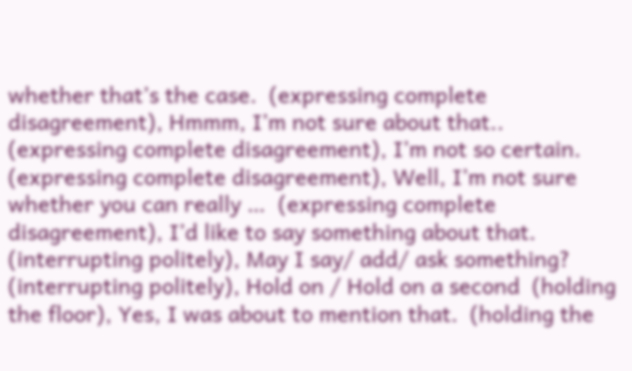whether that’s the case.  (expressing complete disagreement), Hmmm, I’m not sure about that..  (expressing complete disagreement), I’m not so certain. (expressing complete disagreement), Well, I’m not sure whether you can really …  (expressing complete disagreement), I’d like to say something about that.  (interrupting politely), May I say/ add/ ask something?  (interrupting politely), Hold on / Hold on a second  (holding the floor), Yes, I was about to mention that.  (holding the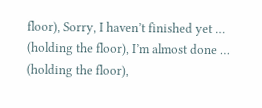floor), Sorry, I haven’t finished yet …  (holding the floor), I’m almost done …  (holding the floor),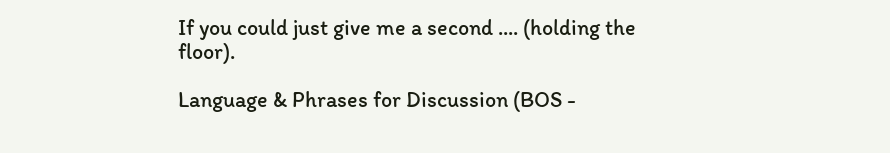If you could just give me a second .... (holding the floor).

Language & Phrases for Discussion (BOS -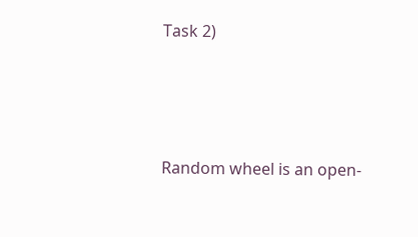Task 2)




Random wheel is an open-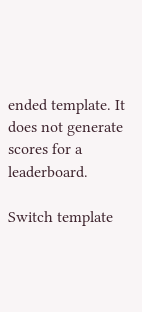ended template. It does not generate scores for a leaderboard.

Switch template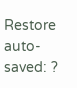Restore auto-saved: ?